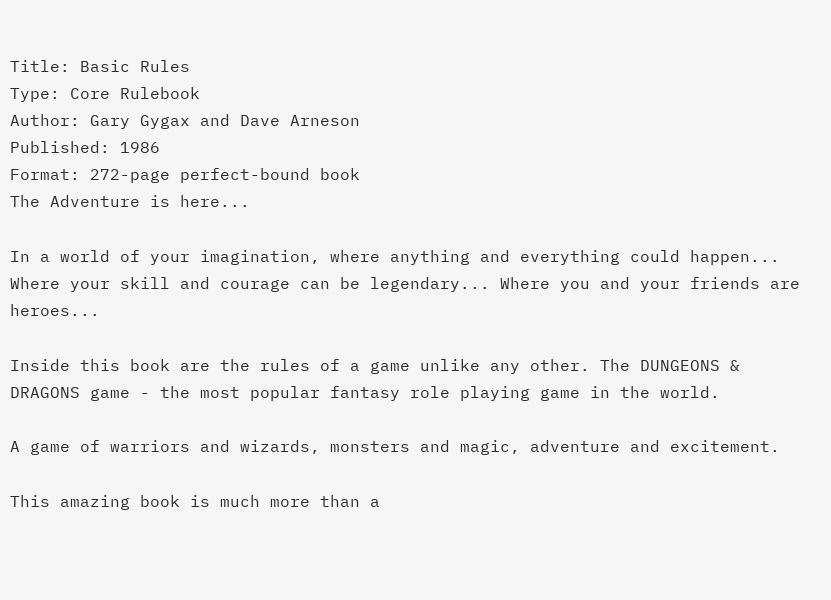Title: Basic Rules
Type: Core Rulebook
Author: Gary Gygax and Dave Arneson
Published: 1986
Format: 272-page perfect-bound book
The Adventure is here...

In a world of your imagination, where anything and everything could happen... Where your skill and courage can be legendary... Where you and your friends are heroes...

Inside this book are the rules of a game unlike any other. The DUNGEONS & DRAGONS game - the most popular fantasy role playing game in the world.

A game of warriors and wizards, monsters and magic, adventure and excitement.

This amazing book is much more than a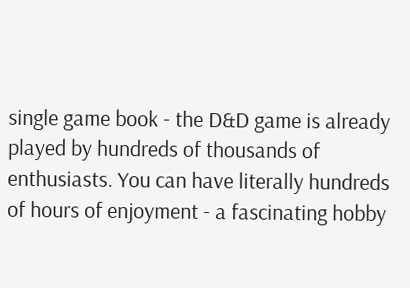single game book - the D&D game is already played by hundreds of thousands of enthusiasts. You can have literally hundreds of hours of enjoyment - a fascinating hobby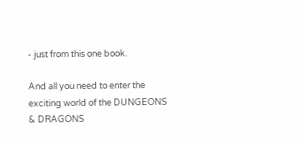- just from this one book.

And all you need to enter the exciting world of the DUNGEONS & DRAGONS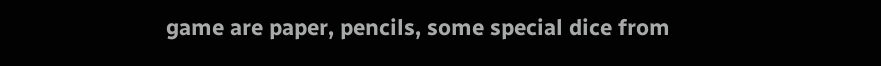game are paper, pencils, some special dice from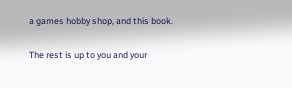a games hobby shop, and this book.

The rest is up to you and your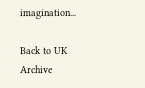imagination...

Back to UK Archive